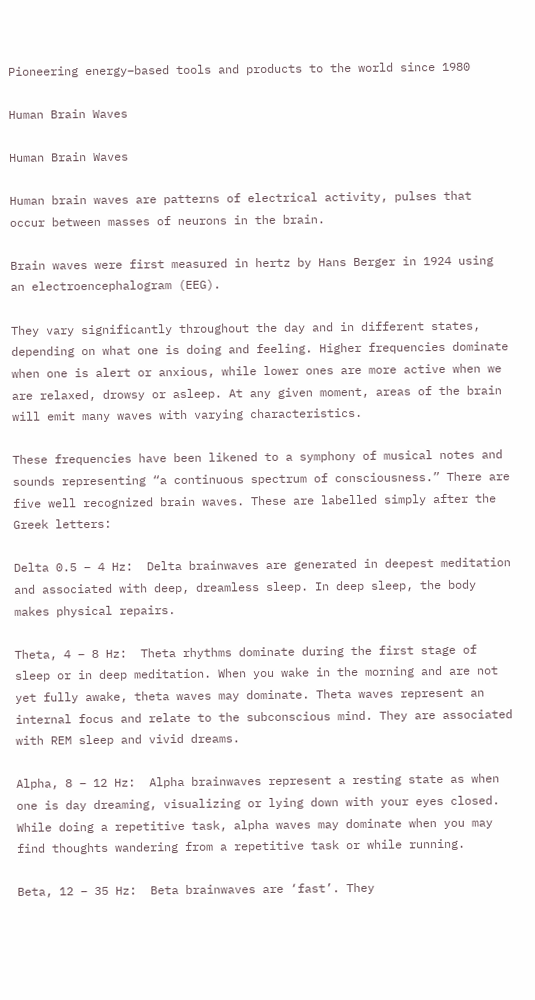Pioneering energy–based tools and products to the world since 1980

Human Brain Waves

Human Brain Waves

Human brain waves are patterns of electrical activity, pulses that occur between masses of neurons in the brain.

Brain waves were first measured in hertz by Hans Berger in 1924 using an electroencephalogram (EEG).

They vary significantly throughout the day and in different states, depending on what one is doing and feeling. Higher frequencies dominate when one is alert or anxious, while lower ones are more active when we are relaxed, drowsy or asleep. At any given moment, areas of the brain will emit many waves with varying characteristics.

These frequencies have been likened to a symphony of musical notes and sounds representing “a continuous spectrum of consciousness.” There are five well recognized brain waves. These are labelled simply after the Greek letters:

Delta 0.5 – 4 Hz:  Delta brainwaves are generated in deepest meditation and associated with deep, dreamless sleep. In deep sleep, the body makes physical repairs.

Theta, 4 – 8 Hz:  Theta rhythms dominate during the first stage of sleep or in deep meditation. When you wake in the morning and are not yet fully awake, theta waves may dominate. Theta waves represent an internal focus and relate to the subconscious mind. They are associated with REM sleep and vivid dreams.

Alpha, 8 – 12 Hz:  Alpha brainwaves represent a resting state as when one is day dreaming, visualizing or lying down with your eyes closed. While doing a repetitive task, alpha waves may dominate when you may find thoughts wandering from a repetitive task or while running.

Beta, 12 – 35 Hz:  Beta brainwaves are ‘fast’. They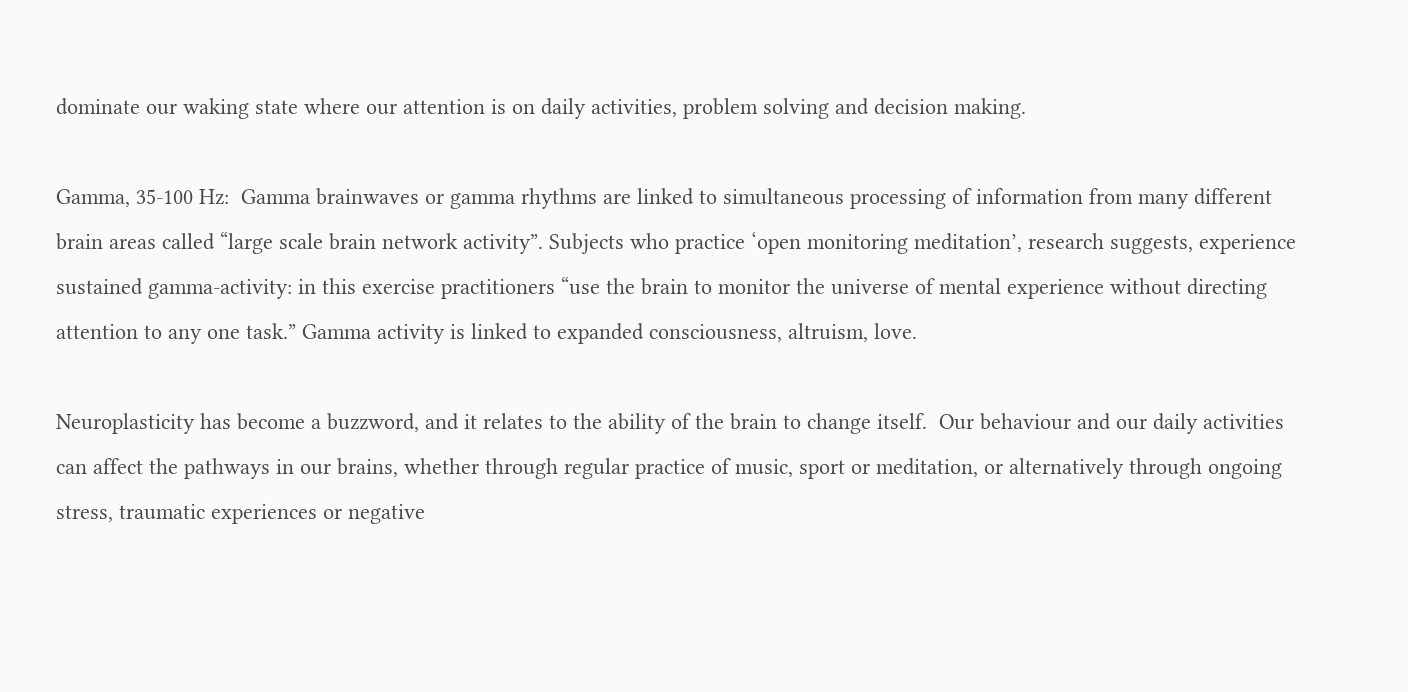dominate our waking state where our attention is on daily activities, problem solving and decision making.

Gamma, 35-100 Hz:  Gamma brainwaves or gamma rhythms are linked to simultaneous processing of information from many different brain areas called “large scale brain network activity”. Subjects who practice ‘open monitoring meditation’, research suggests, experience sustained gamma-activity: in this exercise practitioners “use the brain to monitor the universe of mental experience without directing attention to any one task.” Gamma activity is linked to expanded consciousness, altruism, love.

Neuroplasticity has become a buzzword, and it relates to the ability of the brain to change itself.  Our behaviour and our daily activities can affect the pathways in our brains, whether through regular practice of music, sport or meditation, or alternatively through ongoing stress, traumatic experiences or negative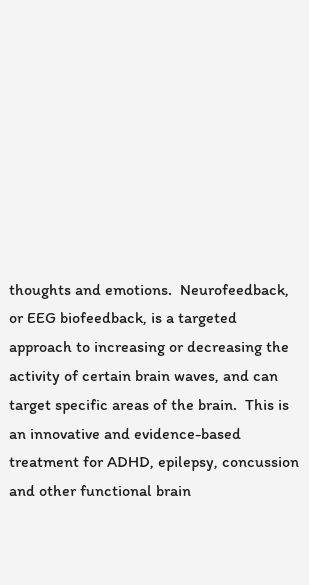thoughts and emotions.  Neurofeedback, or EEG biofeedback, is a targeted approach to increasing or decreasing the activity of certain brain waves, and can target specific areas of the brain.  This is an innovative and evidence-based treatment for ADHD, epilepsy, concussion and other functional brain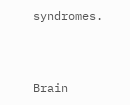syndromes.



Brain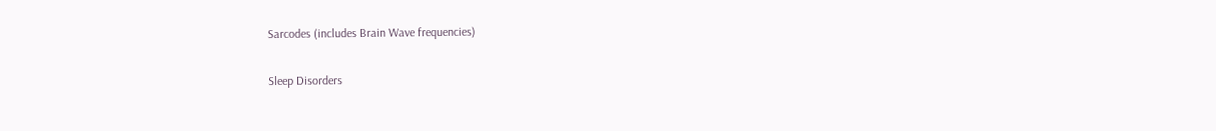Sarcodes (includes Brain Wave frequencies)

Sleep Disorders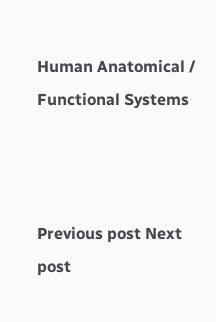Human Anatomical / Functional Systems



Previous post Next post